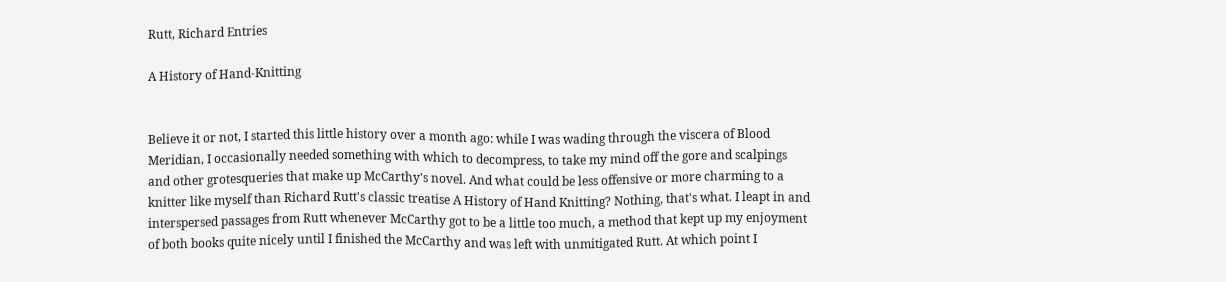Rutt, Richard Entries

A History of Hand-Knitting


Believe it or not, I started this little history over a month ago: while I was wading through the viscera of Blood Meridian, I occasionally needed something with which to decompress, to take my mind off the gore and scalpings and other grotesqueries that make up McCarthy's novel. And what could be less offensive or more charming to a knitter like myself than Richard Rutt's classic treatise A History of Hand Knitting? Nothing, that's what. I leapt in and interspersed passages from Rutt whenever McCarthy got to be a little too much, a method that kept up my enjoyment of both books quite nicely until I finished the McCarthy and was left with unmitigated Rutt. At which point I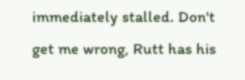immediately stalled. Don't get me wrong, Rutt has his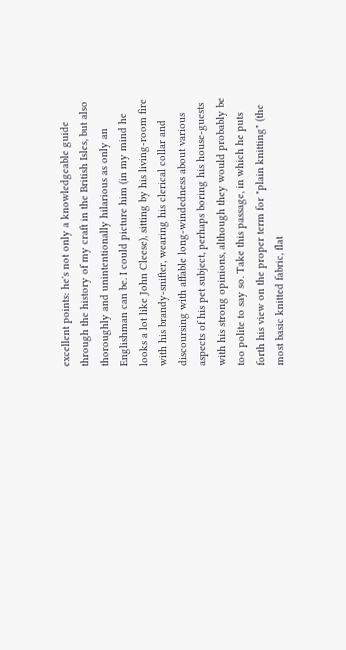excellent points: he's not only a knowledgeable guide through the history of my craft in the British Isles, but also thoroughly and unintentionally hilarious as only an Englishman can be. I could picture him (in my mind he looks a lot like John Cleese), sitting by his living-room fire with his brandy-snifter, wearing his clerical collar and discoursing with affable long-windedness about various aspects of his pet subject, perhaps boring his house-guests with his strong opinions, although they would probably be too polite to say so. Take this passage, in which he puts forth his view on the proper term for "plain knitting" (the most basic knitted fabric, flat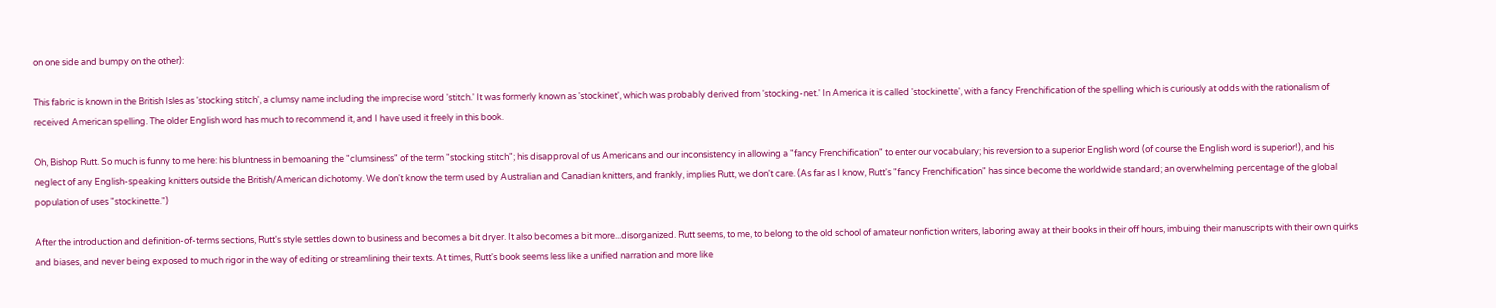on one side and bumpy on the other):

This fabric is known in the British Isles as 'stocking stitch', a clumsy name including the imprecise word 'stitch.' It was formerly known as 'stockinet', which was probably derived from 'stocking-net.' In America it is called 'stockinette', with a fancy Frenchification of the spelling which is curiously at odds with the rationalism of received American spelling. The older English word has much to recommend it, and I have used it freely in this book.

Oh, Bishop Rutt. So much is funny to me here: his bluntness in bemoaning the "clumsiness" of the term "stocking stitch"; his disapproval of us Americans and our inconsistency in allowing a "fancy Frenchification" to enter our vocabulary; his reversion to a superior English word (of course the English word is superior!), and his neglect of any English-speaking knitters outside the British/American dichotomy. We don't know the term used by Australian and Canadian knitters, and frankly, implies Rutt, we don't care. (As far as I know, Rutt's "fancy Frenchification" has since become the worldwide standard; an overwhelming percentage of the global population of uses "stockinette.")

After the introduction and definition-of-terms sections, Rutt's style settles down to business and becomes a bit dryer. It also becomes a bit more...disorganized. Rutt seems, to me, to belong to the old school of amateur nonfiction writers, laboring away at their books in their off hours, imbuing their manuscripts with their own quirks and biases, and never being exposed to much rigor in the way of editing or streamlining their texts. At times, Rutt's book seems less like a unified narration and more like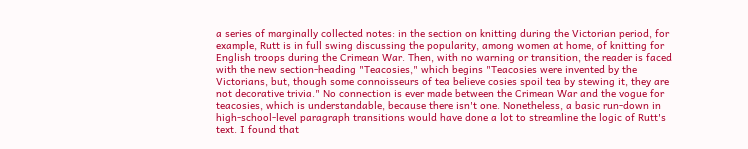a series of marginally collected notes: in the section on knitting during the Victorian period, for example, Rutt is in full swing discussing the popularity, among women at home, of knitting for English troops during the Crimean War. Then, with no warning or transition, the reader is faced with the new section-heading "Teacosies," which begins "Teacosies were invented by the Victorians, but, though some connoisseurs of tea believe cosies spoil tea by stewing it, they are not decorative trivia." No connection is ever made between the Crimean War and the vogue for teacosies, which is understandable, because there isn't one. Nonetheless, a basic run-down in high-school-level paragraph transitions would have done a lot to streamline the logic of Rutt's text. I found that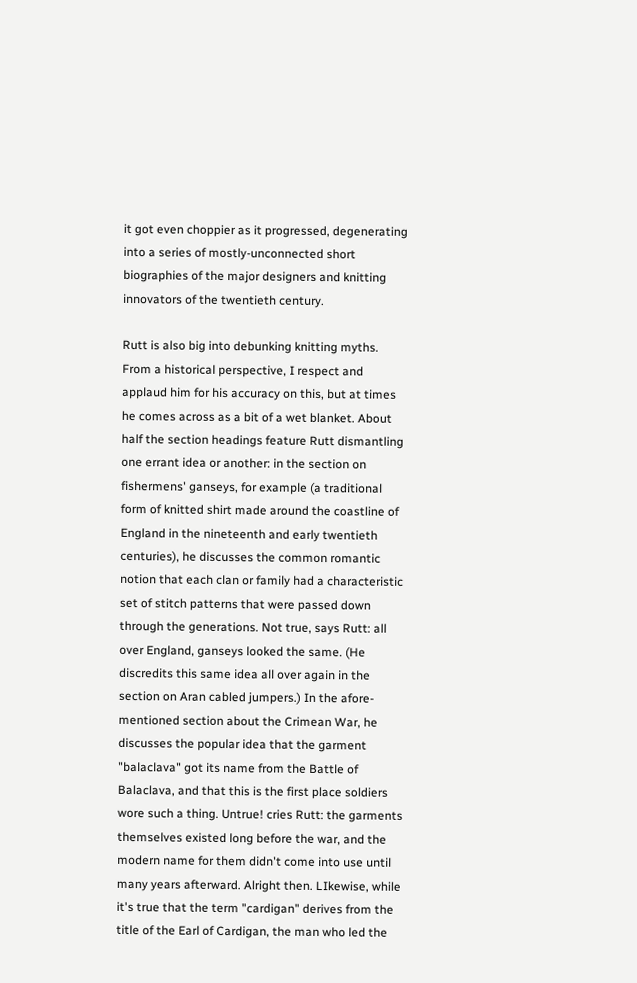it got even choppier as it progressed, degenerating into a series of mostly-unconnected short biographies of the major designers and knitting innovators of the twentieth century.

Rutt is also big into debunking knitting myths. From a historical perspective, I respect and applaud him for his accuracy on this, but at times he comes across as a bit of a wet blanket. About half the section headings feature Rutt dismantling one errant idea or another: in the section on fishermens' ganseys, for example (a traditional form of knitted shirt made around the coastline of England in the nineteenth and early twentieth centuries), he discusses the common romantic notion that each clan or family had a characteristic set of stitch patterns that were passed down through the generations. Not true, says Rutt: all over England, ganseys looked the same. (He discredits this same idea all over again in the section on Aran cabled jumpers.) In the afore-mentioned section about the Crimean War, he discusses the popular idea that the garment "balaclava" got its name from the Battle of Balaclava, and that this is the first place soldiers wore such a thing. Untrue! cries Rutt: the garments themselves existed long before the war, and the modern name for them didn't come into use until many years afterward. Alright then. LIkewise, while it's true that the term "cardigan" derives from the title of the Earl of Cardigan, the man who led the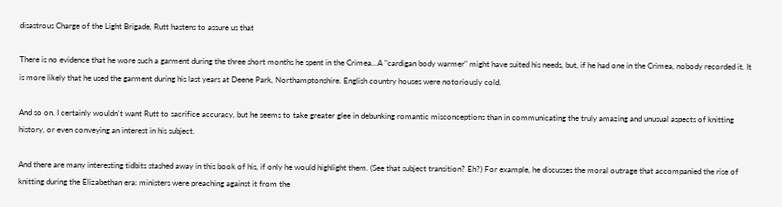disastrous Charge of the Light Brigade, Rutt hastens to assure us that

There is no evidence that he wore such a garment during the three short months he spent in the Crimea...A "cardigan body warmer" might have suited his needs, but, if he had one in the Crimea, nobody recorded it. It is more likely that he used the garment during his last years at Deene Park, Northamptonshire. English country houses were notoriously cold.

And so on. I certainly wouldn't want Rutt to sacrifice accuracy, but he seems to take greater glee in debunking romantic misconceptions than in communicating the truly amazing and unusual aspects of knitting history, or even conveying an interest in his subject.

And there are many interesting tidbits stashed away in this book of his, if only he would highlight them. (See that subject transition? Eh?) For example, he discusses the moral outrage that accompanied the rise of knitting during the Elizabethan era: ministers were preaching against it from the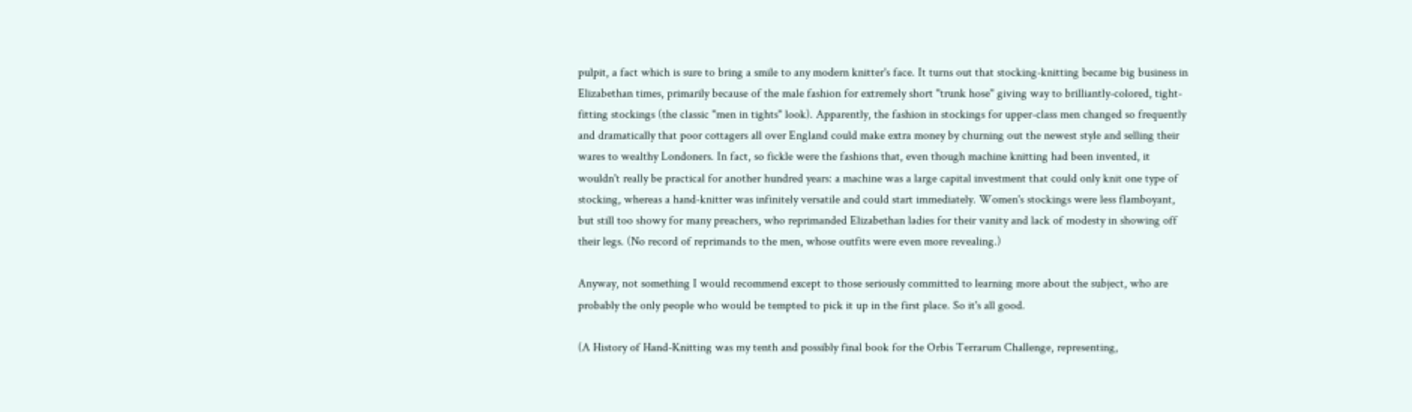pulpit, a fact which is sure to bring a smile to any modern knitter's face. It turns out that stocking-knitting became big business in Elizabethan times, primarily because of the male fashion for extremely short "trunk hose" giving way to brilliantly-colored, tight-fitting stockings (the classic "men in tights" look). Apparently, the fashion in stockings for upper-class men changed so frequently and dramatically that poor cottagers all over England could make extra money by churning out the newest style and selling their wares to wealthy Londoners. In fact, so fickle were the fashions that, even though machine knitting had been invented, it wouldn't really be practical for another hundred years: a machine was a large capital investment that could only knit one type of stocking, whereas a hand-knitter was infinitely versatile and could start immediately. Women's stockings were less flamboyant, but still too showy for many preachers, who reprimanded Elizabethan ladies for their vanity and lack of modesty in showing off their legs. (No record of reprimands to the men, whose outfits were even more revealing.)

Anyway, not something I would recommend except to those seriously committed to learning more about the subject, who are probably the only people who would be tempted to pick it up in the first place. So it's all good.

(A History of Hand-Knitting was my tenth and possibly final book for the Orbis Terrarum Challenge, representing,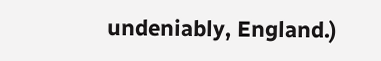undeniably, England.)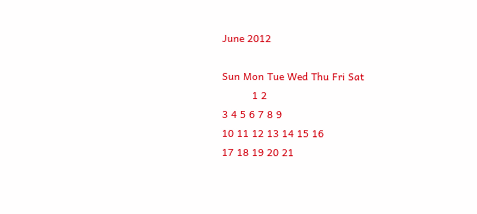June 2012

Sun Mon Tue Wed Thu Fri Sat
          1 2
3 4 5 6 7 8 9
10 11 12 13 14 15 16
17 18 19 20 21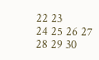22 23
24 25 26 27 28 29 30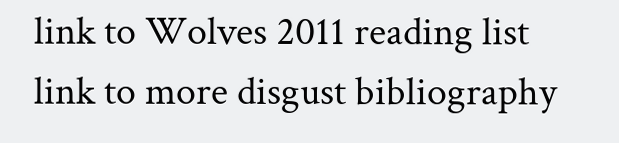link to Wolves 2011 reading list
link to more disgust bibliography